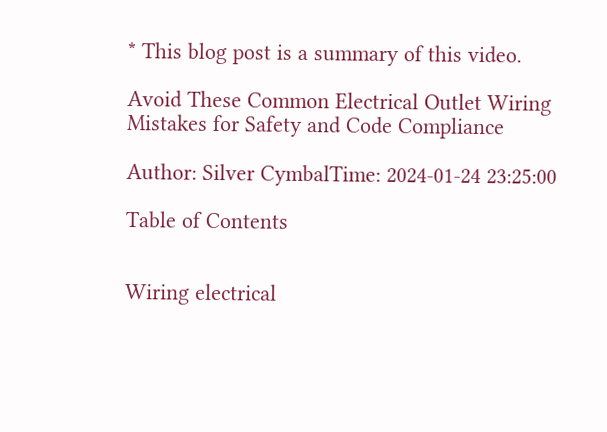* This blog post is a summary of this video.

Avoid These Common Electrical Outlet Wiring Mistakes for Safety and Code Compliance

Author: Silver CymbalTime: 2024-01-24 23:25:00

Table of Contents


Wiring electrical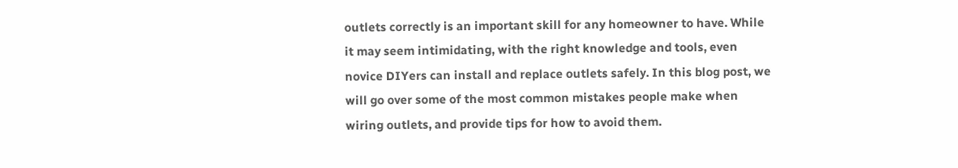outlets correctly is an important skill for any homeowner to have. While it may seem intimidating, with the right knowledge and tools, even novice DIYers can install and replace outlets safely. In this blog post, we will go over some of the most common mistakes people make when wiring outlets, and provide tips for how to avoid them.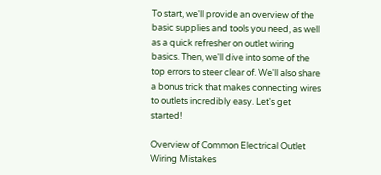To start, we'll provide an overview of the basic supplies and tools you need, as well as a quick refresher on outlet wiring basics. Then, we'll dive into some of the top errors to steer clear of. We'll also share a bonus trick that makes connecting wires to outlets incredibly easy. Let's get started!

Overview of Common Electrical Outlet Wiring Mistakes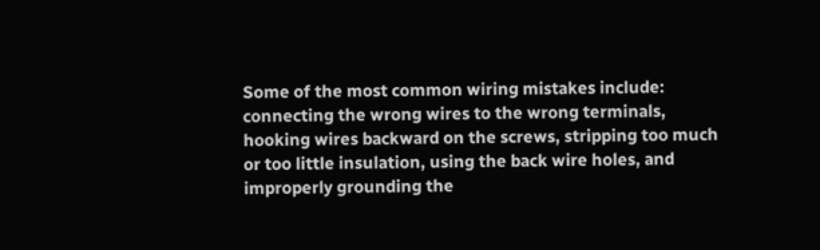Some of the most common wiring mistakes include: connecting the wrong wires to the wrong terminals, hooking wires backward on the screws, stripping too much or too little insulation, using the back wire holes, and improperly grounding the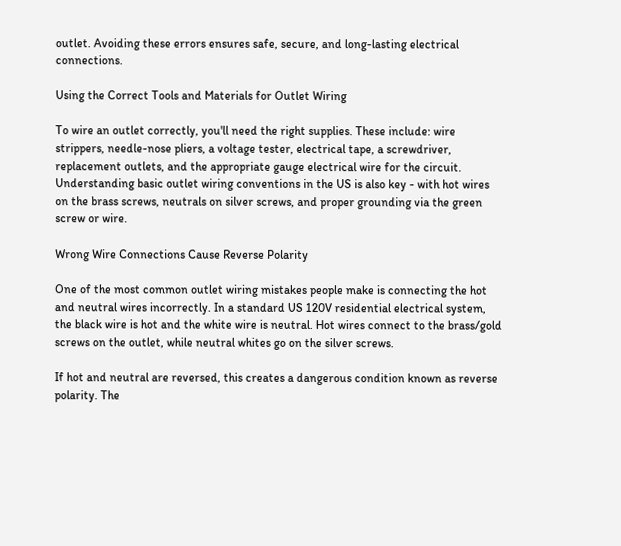outlet. Avoiding these errors ensures safe, secure, and long-lasting electrical connections.

Using the Correct Tools and Materials for Outlet Wiring

To wire an outlet correctly, you'll need the right supplies. These include: wire strippers, needle-nose pliers, a voltage tester, electrical tape, a screwdriver, replacement outlets, and the appropriate gauge electrical wire for the circuit. Understanding basic outlet wiring conventions in the US is also key - with hot wires on the brass screws, neutrals on silver screws, and proper grounding via the green screw or wire.

Wrong Wire Connections Cause Reverse Polarity

One of the most common outlet wiring mistakes people make is connecting the hot and neutral wires incorrectly. In a standard US 120V residential electrical system, the black wire is hot and the white wire is neutral. Hot wires connect to the brass/gold screws on the outlet, while neutral whites go on the silver screws.

If hot and neutral are reversed, this creates a dangerous condition known as reverse polarity. The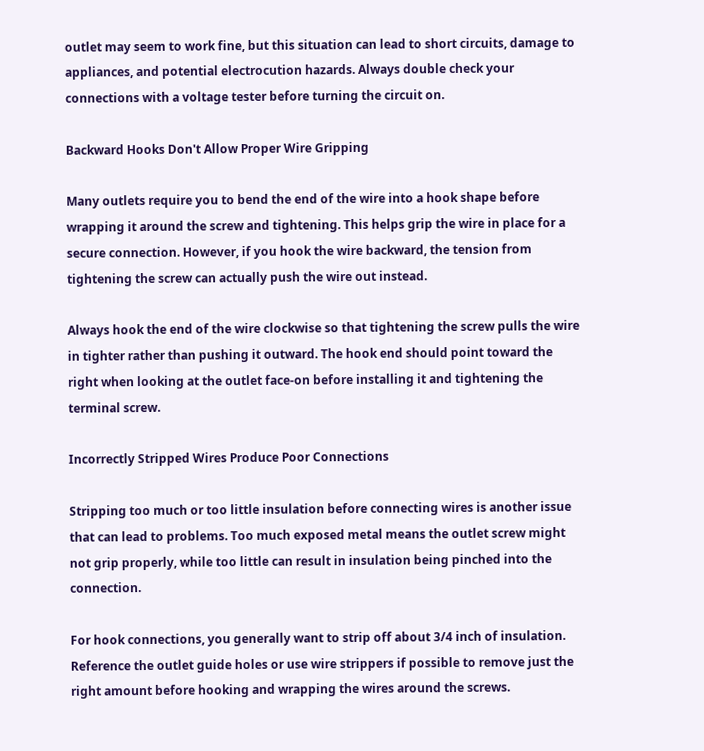outlet may seem to work fine, but this situation can lead to short circuits, damage to appliances, and potential electrocution hazards. Always double check your connections with a voltage tester before turning the circuit on.

Backward Hooks Don't Allow Proper Wire Gripping

Many outlets require you to bend the end of the wire into a hook shape before wrapping it around the screw and tightening. This helps grip the wire in place for a secure connection. However, if you hook the wire backward, the tension from tightening the screw can actually push the wire out instead.

Always hook the end of the wire clockwise so that tightening the screw pulls the wire in tighter rather than pushing it outward. The hook end should point toward the right when looking at the outlet face-on before installing it and tightening the terminal screw.

Incorrectly Stripped Wires Produce Poor Connections

Stripping too much or too little insulation before connecting wires is another issue that can lead to problems. Too much exposed metal means the outlet screw might not grip properly, while too little can result in insulation being pinched into the connection.

For hook connections, you generally want to strip off about 3/4 inch of insulation. Reference the outlet guide holes or use wire strippers if possible to remove just the right amount before hooking and wrapping the wires around the screws.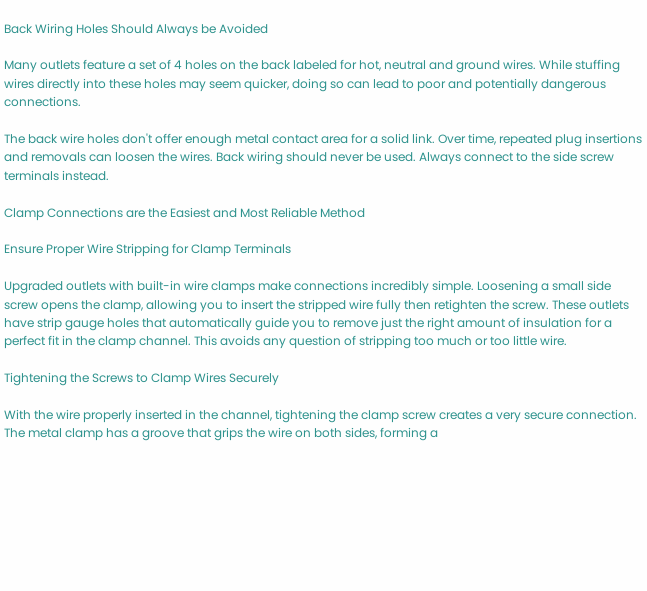Back Wiring Holes Should Always be Avoided

Many outlets feature a set of 4 holes on the back labeled for hot, neutral and ground wires. While stuffing wires directly into these holes may seem quicker, doing so can lead to poor and potentially dangerous connections.

The back wire holes don't offer enough metal contact area for a solid link. Over time, repeated plug insertions and removals can loosen the wires. Back wiring should never be used. Always connect to the side screw terminals instead.

Clamp Connections are the Easiest and Most Reliable Method

Ensure Proper Wire Stripping for Clamp Terminals

Upgraded outlets with built-in wire clamps make connections incredibly simple. Loosening a small side screw opens the clamp, allowing you to insert the stripped wire fully then retighten the screw. These outlets have strip gauge holes that automatically guide you to remove just the right amount of insulation for a perfect fit in the clamp channel. This avoids any question of stripping too much or too little wire.

Tightening the Screws to Clamp Wires Securely

With the wire properly inserted in the channel, tightening the clamp screw creates a very secure connection. The metal clamp has a groove that grips the wire on both sides, forming a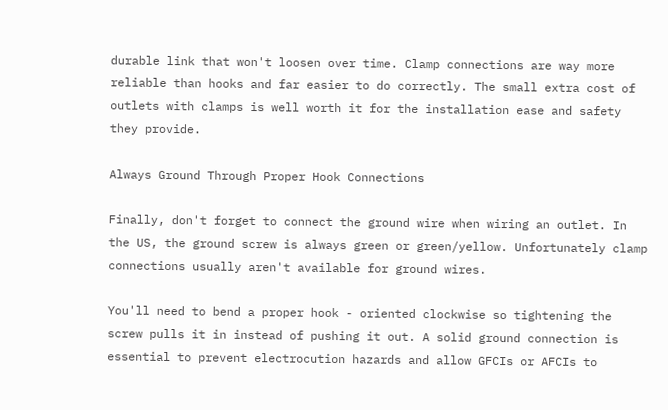durable link that won't loosen over time. Clamp connections are way more reliable than hooks and far easier to do correctly. The small extra cost of outlets with clamps is well worth it for the installation ease and safety they provide.

Always Ground Through Proper Hook Connections

Finally, don't forget to connect the ground wire when wiring an outlet. In the US, the ground screw is always green or green/yellow. Unfortunately clamp connections usually aren't available for ground wires.

You'll need to bend a proper hook - oriented clockwise so tightening the screw pulls it in instead of pushing it out. A solid ground connection is essential to prevent electrocution hazards and allow GFCIs or AFCIs to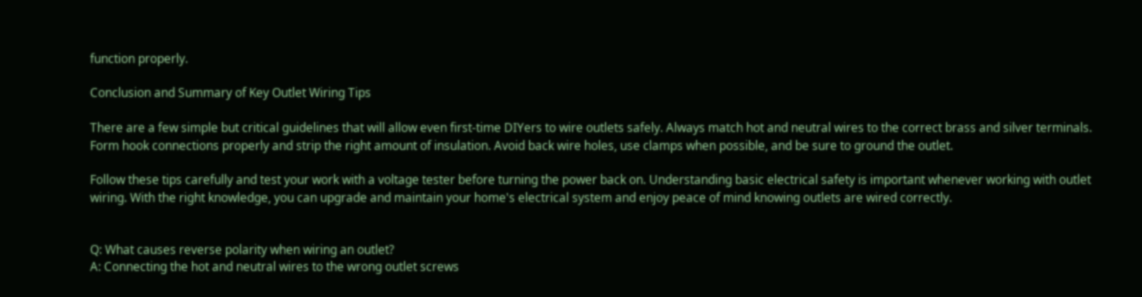function properly.

Conclusion and Summary of Key Outlet Wiring Tips

There are a few simple but critical guidelines that will allow even first-time DIYers to wire outlets safely. Always match hot and neutral wires to the correct brass and silver terminals. Form hook connections properly and strip the right amount of insulation. Avoid back wire holes, use clamps when possible, and be sure to ground the outlet.

Follow these tips carefully and test your work with a voltage tester before turning the power back on. Understanding basic electrical safety is important whenever working with outlet wiring. With the right knowledge, you can upgrade and maintain your home's electrical system and enjoy peace of mind knowing outlets are wired correctly.


Q: What causes reverse polarity when wiring an outlet?
A: Connecting the hot and neutral wires to the wrong outlet screws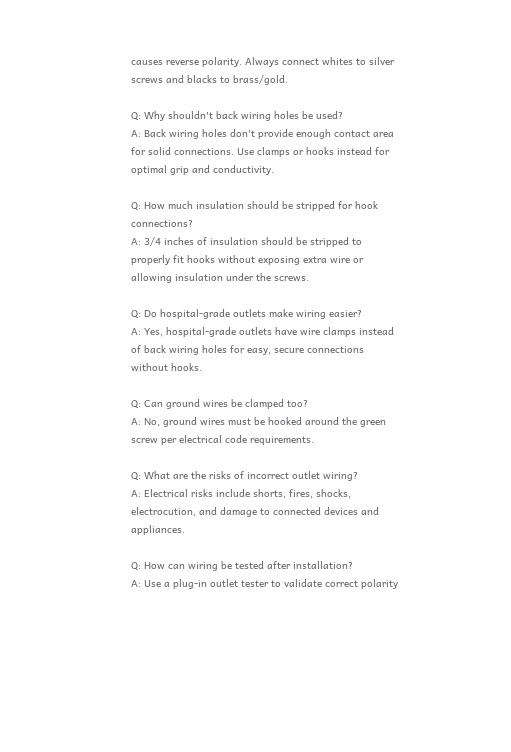causes reverse polarity. Always connect whites to silver screws and blacks to brass/gold.

Q: Why shouldn't back wiring holes be used?
A: Back wiring holes don't provide enough contact area for solid connections. Use clamps or hooks instead for optimal grip and conductivity.

Q: How much insulation should be stripped for hook connections?
A: 3/4 inches of insulation should be stripped to properly fit hooks without exposing extra wire or allowing insulation under the screws.

Q: Do hospital-grade outlets make wiring easier?
A: Yes, hospital-grade outlets have wire clamps instead of back wiring holes for easy, secure connections without hooks.

Q: Can ground wires be clamped too?
A: No, ground wires must be hooked around the green screw per electrical code requirements.

Q: What are the risks of incorrect outlet wiring?
A: Electrical risks include shorts, fires, shocks, electrocution, and damage to connected devices and appliances.

Q: How can wiring be tested after installation?
A: Use a plug-in outlet tester to validate correct polarity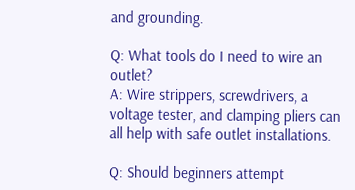and grounding.

Q: What tools do I need to wire an outlet?
A: Wire strippers, screwdrivers, a voltage tester, and clamping pliers can all help with safe outlet installations.

Q: Should beginners attempt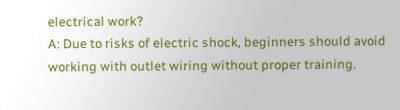electrical work?
A: Due to risks of electric shock, beginners should avoid working with outlet wiring without proper training.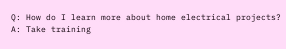Q: How do I learn more about home electrical projects?
A: Take training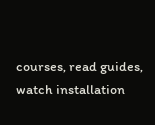courses, read guides, watch installation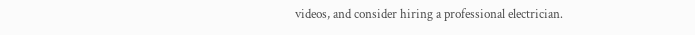videos, and consider hiring a professional electrician.